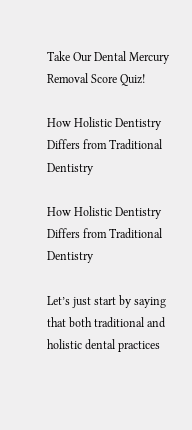Take Our Dental Mercury Removal Score Quiz!

How Holistic Dentistry Differs from Traditional Dentistry

How Holistic Dentistry Differs from Traditional Dentistry

Let’s just start by saying that both traditional and holistic dental practices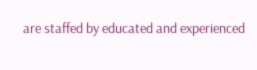are staffed by educated and experienced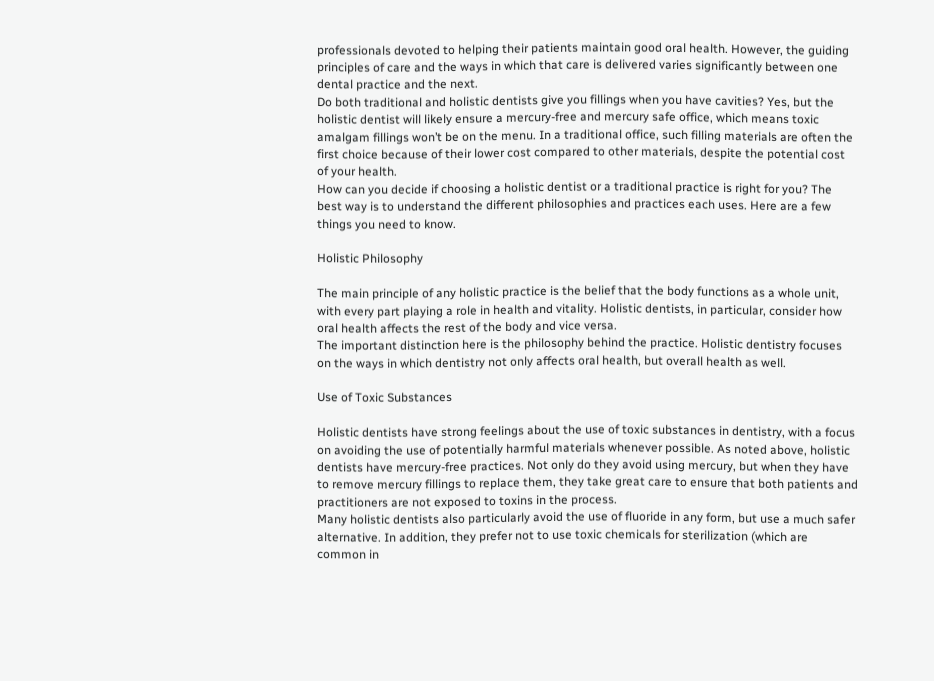professionals devoted to helping their patients maintain good oral health. However, the guiding principles of care and the ways in which that care is delivered varies significantly between one dental practice and the next.
Do both traditional and holistic dentists give you fillings when you have cavities? Yes, but the holistic dentist will likely ensure a mercury-free and mercury safe office, which means toxic amalgam fillings won’t be on the menu. In a traditional office, such filling materials are often the first choice because of their lower cost compared to other materials, despite the potential cost of your health.
How can you decide if choosing a holistic dentist or a traditional practice is right for you? The best way is to understand the different philosophies and practices each uses. Here are a few things you need to know.

Holistic Philosophy

The main principle of any holistic practice is the belief that the body functions as a whole unit, with every part playing a role in health and vitality. Holistic dentists, in particular, consider how oral health affects the rest of the body and vice versa.
The important distinction here is the philosophy behind the practice. Holistic dentistry focuses on the ways in which dentistry not only affects oral health, but overall health as well.

Use of Toxic Substances

Holistic dentists have strong feelings about the use of toxic substances in dentistry, with a focus on avoiding the use of potentially harmful materials whenever possible. As noted above, holistic dentists have mercury-free practices. Not only do they avoid using mercury, but when they have to remove mercury fillings to replace them, they take great care to ensure that both patients and practitioners are not exposed to toxins in the process.
Many holistic dentists also particularly avoid the use of fluoride in any form, but use a much safer alternative. In addition, they prefer not to use toxic chemicals for sterilization (which are common in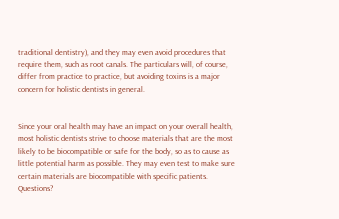traditional dentistry), and they may even avoid procedures that require them, such as root canals. The particulars will, of course, differ from practice to practice, but avoiding toxins is a major concern for holistic dentists in general.


Since your oral health may have an impact on your overall health, most holistic dentists strive to choose materials that are the most likely to be biocompatible or safe for the body, so as to cause as little potential harm as possible. They may even test to make sure certain materials are biocompatible with specific patients.
Questions?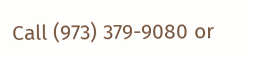Call (973) 379-9080 or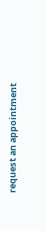request an appointment